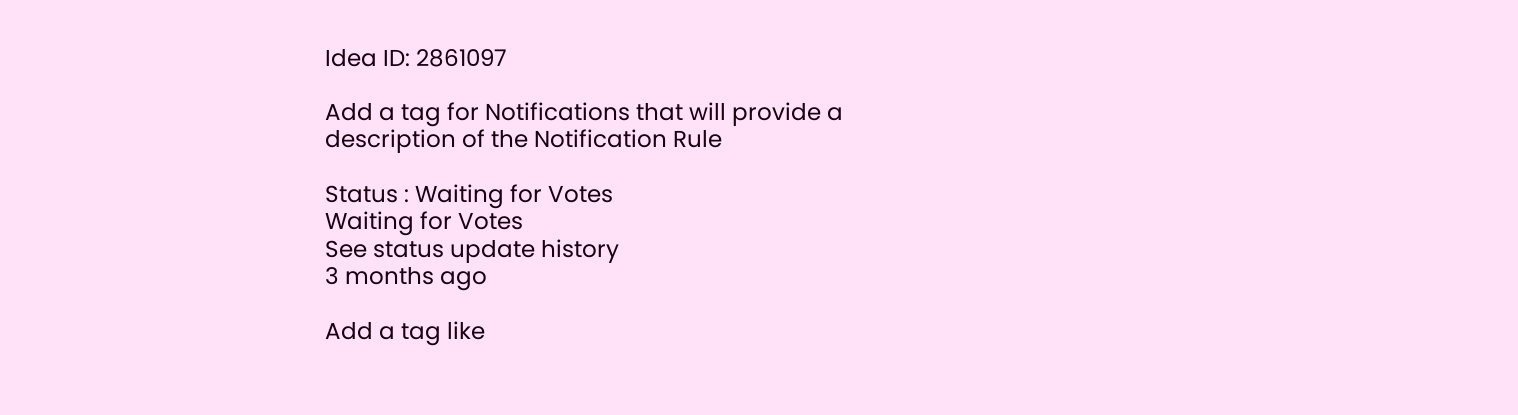Idea ID: 2861097

Add a tag for Notifications that will provide a description of the Notification Rule

Status : Waiting for Votes
Waiting for Votes
See status update history
3 months ago

Add a tag like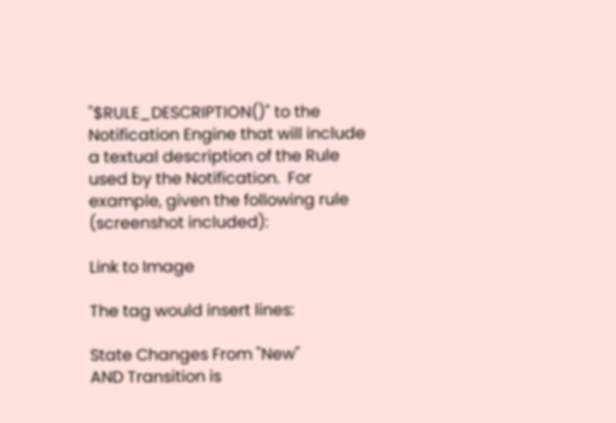"$RULE_DESCRIPTION()" to the Notification Engine that will include a textual description of the Rule used by the Notification.  For example, given the following rule (screenshot included):

Link to Image

The tag would insert lines:

State Changes From "New"
AND Transition is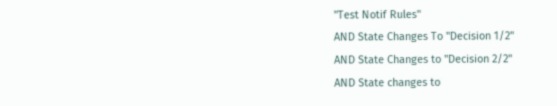"Test Notif Rules"
AND State Changes To "Decision 1/2"
AND State Changes to "Decision 2/2"
AND State changes to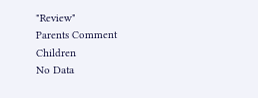"Review"
Parents Comment Children
No Data